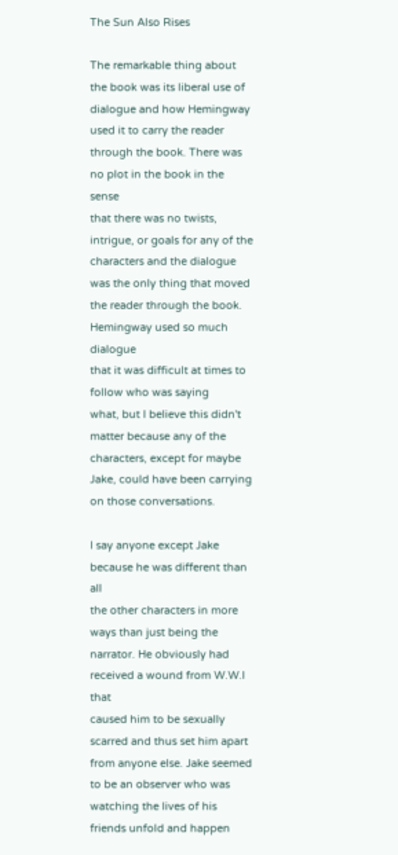The Sun Also Rises

The remarkable thing about the book was its liberal use of dialogue and how Hemingway used it to carry the reader
through the book. There was no plot in the book in the sense
that there was no twists, intrigue, or goals for any of the
characters and the dialogue was the only thing that moved
the reader through the book. Hemingway used so much dialogue
that it was difficult at times to follow who was saying
what, but I believe this didn't matter because any of the
characters, except for maybe Jake, could have been carrying
on those conversations.

I say anyone except Jake because he was different than all
the other characters in more ways than just being the
narrator. He obviously had received a wound from W.W.I that
caused him to be sexually scarred and thus set him apart
from anyone else. Jake seemed to be an observer who was
watching the lives of his friends unfold and happen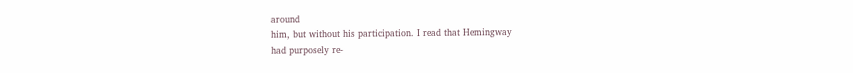around
him, but without his participation. I read that Hemingway
had purposely re-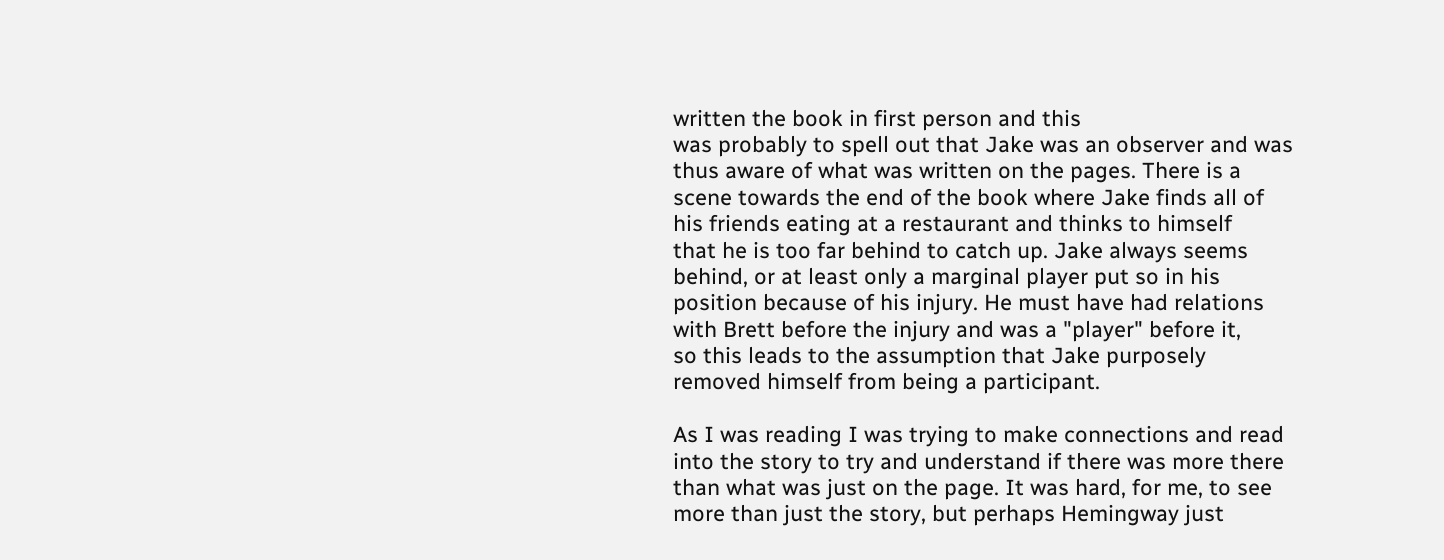written the book in first person and this
was probably to spell out that Jake was an observer and was
thus aware of what was written on the pages. There is a
scene towards the end of the book where Jake finds all of
his friends eating at a restaurant and thinks to himself
that he is too far behind to catch up. Jake always seems
behind, or at least only a marginal player put so in his
position because of his injury. He must have had relations
with Brett before the injury and was a "player" before it,
so this leads to the assumption that Jake purposely
removed himself from being a participant.

As I was reading I was trying to make connections and read
into the story to try and understand if there was more there
than what was just on the page. It was hard, for me, to see
more than just the story, but perhaps Hemingway just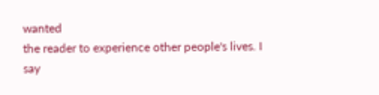wanted
the reader to experience other people's lives. I say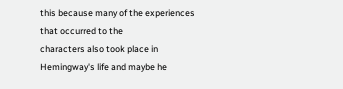this because many of the experiences that occurred to the
characters also took place in Hemingway's life and maybe he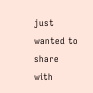just wanted to share with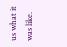us what it was like.